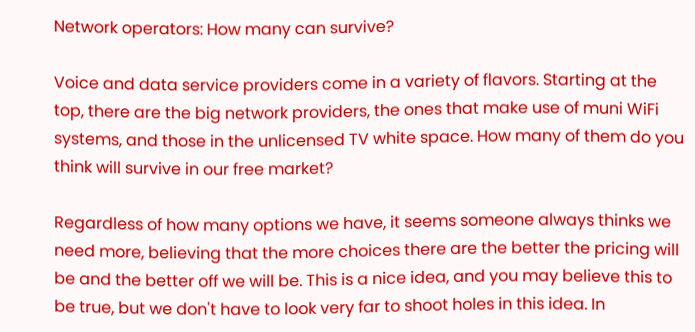Network operators: How many can survive?

Voice and data service providers come in a variety of flavors. Starting at the top, there are the big network providers, the ones that make use of muni WiFi systems, and those in the unlicensed TV white space. How many of them do you think will survive in our free market?

Regardless of how many options we have, it seems someone always thinks we need more, believing that the more choices there are the better the pricing will be and the better off we will be. This is a nice idea, and you may believe this to be true, but we don't have to look very far to shoot holes in this idea. In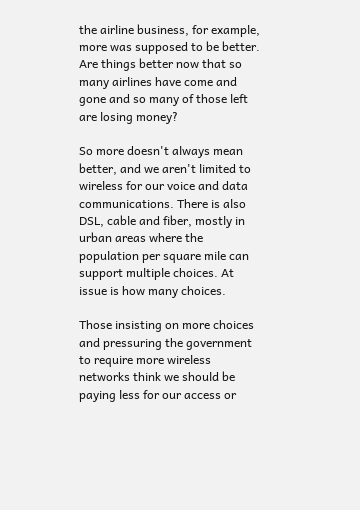the airline business, for example, more was supposed to be better. Are things better now that so many airlines have come and gone and so many of those left are losing money?

So more doesn't always mean better, and we aren't limited to wireless for our voice and data communications. There is also DSL, cable and fiber, mostly in urban areas where the population per square mile can support multiple choices. At issue is how many choices.

Those insisting on more choices and pressuring the government to require more wireless networks think we should be paying less for our access or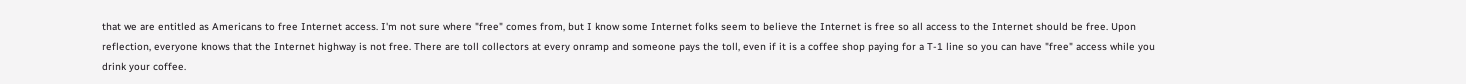that we are entitled as Americans to free Internet access. I'm not sure where "free" comes from, but I know some Internet folks seem to believe the Internet is free so all access to the Internet should be free. Upon reflection, everyone knows that the Internet highway is not free. There are toll collectors at every onramp and someone pays the toll, even if it is a coffee shop paying for a T-1 line so you can have "free" access while you drink your coffee.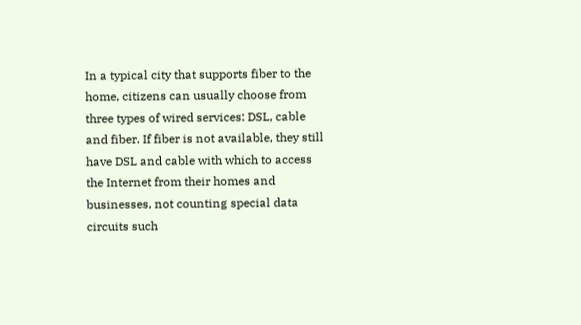In a typical city that supports fiber to the home, citizens can usually choose from three types of wired services: DSL, cable and fiber. If fiber is not available, they still have DSL and cable with which to access the Internet from their homes and businesses, not counting special data circuits such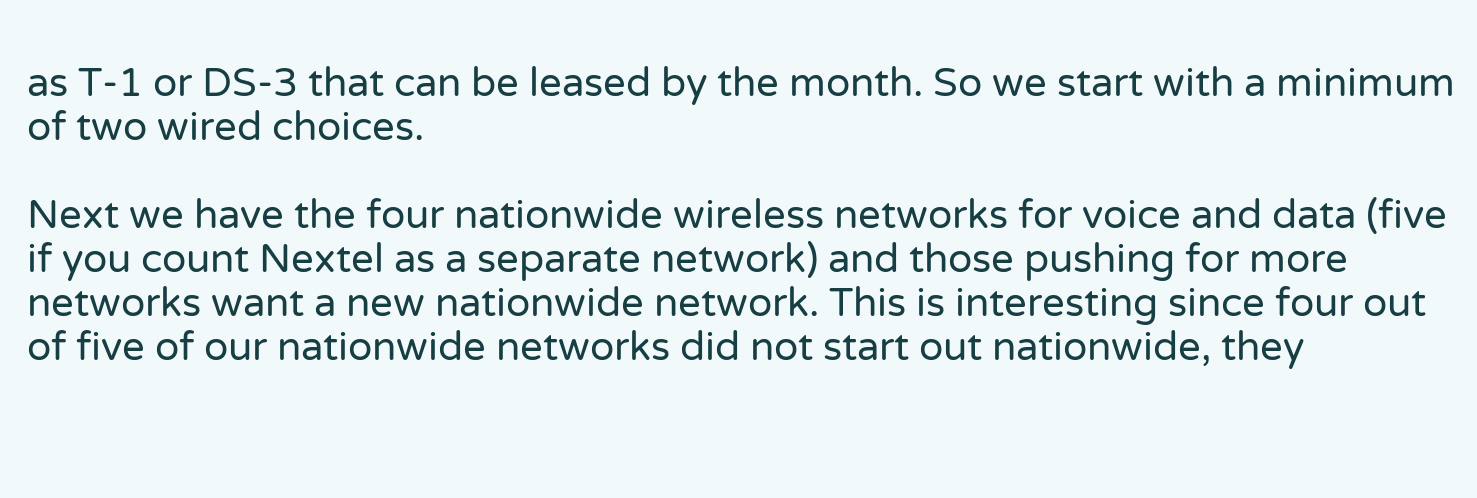as T-1 or DS-3 that can be leased by the month. So we start with a minimum of two wired choices.

Next we have the four nationwide wireless networks for voice and data (five if you count Nextel as a separate network) and those pushing for more networks want a new nationwide network. This is interesting since four out of five of our nationwide networks did not start out nationwide, they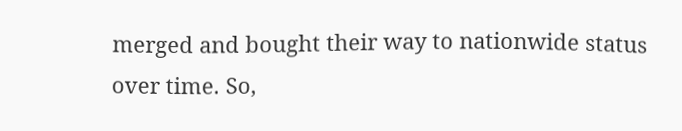merged and bought their way to nationwide status over time. So,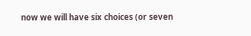now we will have six choices (or seven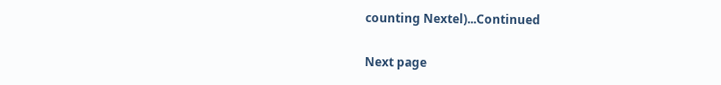counting Nextel)...Continued

Next page